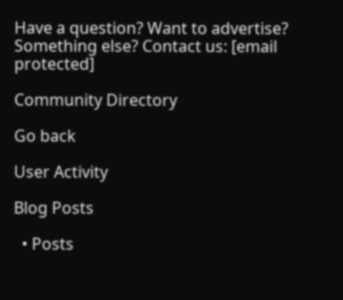Have a question? Want to advertise? Something else? Contact us: [email protected]

Community Directory

Go back

User Activity

Blog Posts

  • Posts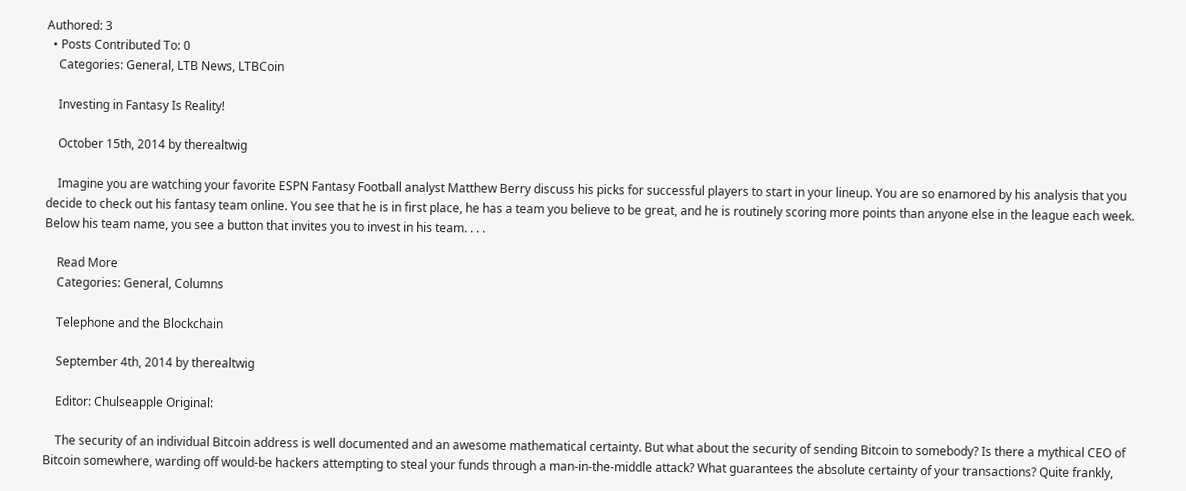Authored: 3
  • Posts Contributed To: 0
    Categories: General, LTB News, LTBCoin

    Investing in Fantasy Is Reality!

    October 15th, 2014 by therealtwig

    Imagine you are watching your favorite ESPN Fantasy Football analyst Matthew Berry discuss his picks for successful players to start in your lineup. You are so enamored by his analysis that you decide to check out his fantasy team online. You see that he is in first place, he has a team you believe to be great, and he is routinely scoring more points than anyone else in the league each week. Below his team name, you see a button that invites you to invest in his team. . . .

    Read More
    Categories: General, Columns

    Telephone and the Blockchain

    September 4th, 2014 by therealtwig

    Editor: Chulseapple Original:

    The security of an individual Bitcoin address is well documented and an awesome mathematical certainty. But what about the security of sending Bitcoin to somebody? Is there a mythical CEO of Bitcoin somewhere, warding off would-be hackers attempting to steal your funds through a man-in-the-middle attack? What guarantees the absolute certainty of your transactions? Quite frankly,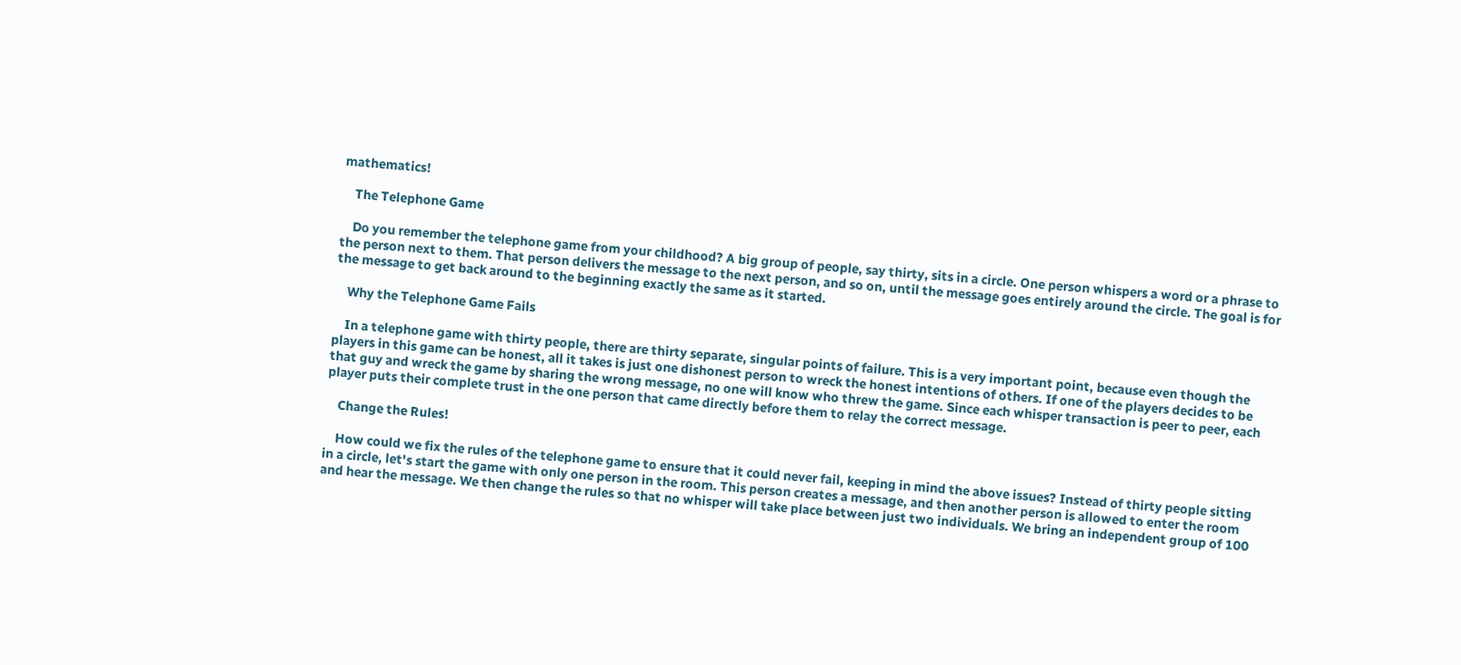mathematics!

    The Telephone Game

    Do you remember the telephone game from your childhood? A big group of people, say thirty, sits in a circle. One person whispers a word or a phrase to the person next to them. That person delivers the message to the next person, and so on, until the message goes entirely around the circle. The goal is for the message to get back around to the beginning exactly the same as it started.

    Why the Telephone Game Fails

    In a telephone game with thirty people, there are thirty separate, singular points of failure. This is a very important point, because even though the players in this game can be honest, all it takes is just one dishonest person to wreck the honest intentions of others. If one of the players decides to be that guy and wreck the game by sharing the wrong message, no one will know who threw the game. Since each whisper transaction is peer to peer, each player puts their complete trust in the one person that came directly before them to relay the correct message.

    Change the Rules!

    How could we fix the rules of the telephone game to ensure that it could never fail, keeping in mind the above issues? Instead of thirty people sitting in a circle, let's start the game with only one person in the room. This person creates a message, and then another person is allowed to enter the room and hear the message. We then change the rules so that no whisper will take place between just two individuals. We bring an independent group of 100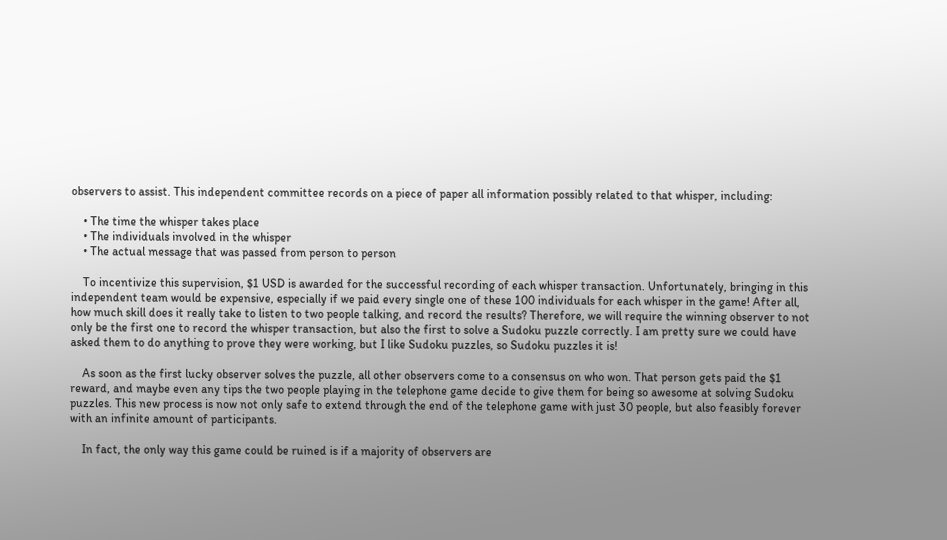observers to assist. This independent committee records on a piece of paper all information possibly related to that whisper, including:

    • The time the whisper takes place
    • The individuals involved in the whisper
    • The actual message that was passed from person to person

    To incentivize this supervision, $1 USD is awarded for the successful recording of each whisper transaction. Unfortunately, bringing in this independent team would be expensive, especially if we paid every single one of these 100 individuals for each whisper in the game! After all, how much skill does it really take to listen to two people talking, and record the results? Therefore, we will require the winning observer to not only be the first one to record the whisper transaction, but also the first to solve a Sudoku puzzle correctly. I am pretty sure we could have asked them to do anything to prove they were working, but I like Sudoku puzzles, so Sudoku puzzles it is!

    As soon as the first lucky observer solves the puzzle, all other observers come to a consensus on who won. That person gets paid the $1 reward, and maybe even any tips the two people playing in the telephone game decide to give them for being so awesome at solving Sudoku puzzles. This new process is now not only safe to extend through the end of the telephone game with just 30 people, but also feasibly forever with an infinite amount of participants.

    In fact, the only way this game could be ruined is if a majority of observers are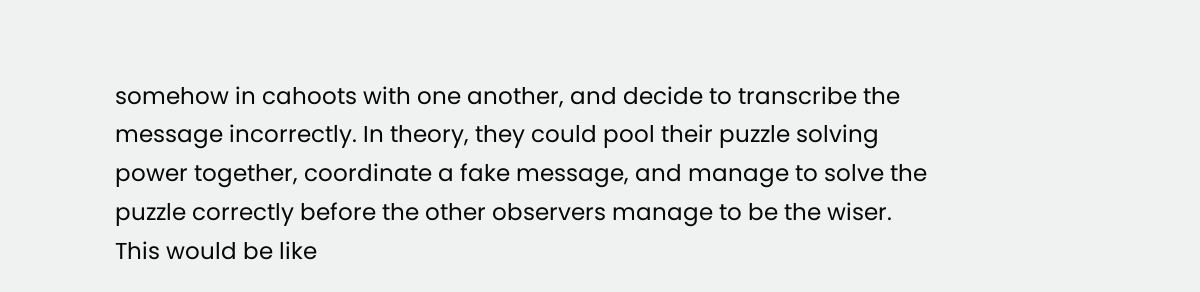somehow in cahoots with one another, and decide to transcribe the message incorrectly. In theory, they could pool their puzzle solving power together, coordinate a fake message, and manage to solve the puzzle correctly before the other observers manage to be the wiser. This would be like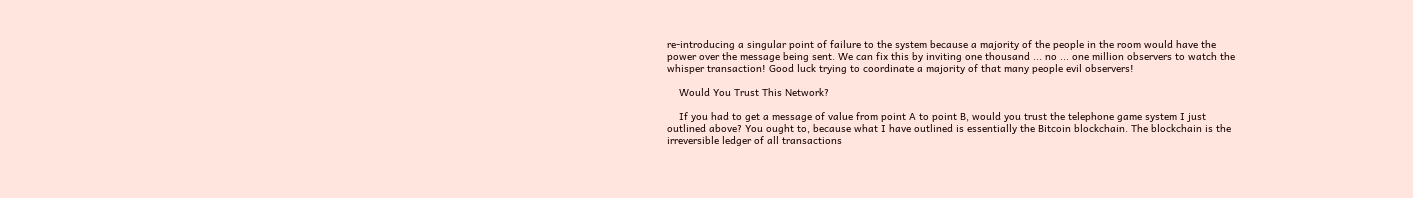re-introducing a singular point of failure to the system because a majority of the people in the room would have the power over the message being sent. We can fix this by inviting one thousand ... no ... one million observers to watch the whisper transaction! Good luck trying to coordinate a majority of that many people evil observers!

    Would You Trust This Network?

    If you had to get a message of value from point A to point B, would you trust the telephone game system I just outlined above? You ought to, because what I have outlined is essentially the Bitcoin blockchain. The blockchain is the irreversible ledger of all transactions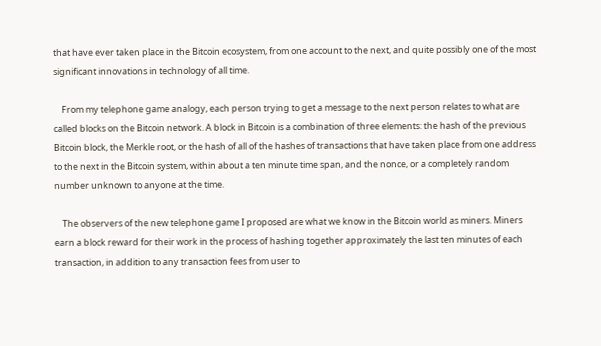that have ever taken place in the Bitcoin ecosystem, from one account to the next, and quite possibly one of the most significant innovations in technology of all time.

    From my telephone game analogy, each person trying to get a message to the next person relates to what are called blocks on the Bitcoin network. A block in Bitcoin is a combination of three elements: the hash of the previous Bitcoin block, the Merkle root, or the hash of all of the hashes of transactions that have taken place from one address to the next in the Bitcoin system, within about a ten minute time span, and the nonce, or a completely random number unknown to anyone at the time.

    The observers of the new telephone game I proposed are what we know in the Bitcoin world as miners. Miners earn a block reward for their work in the process of hashing together approximately the last ten minutes of each transaction, in addition to any transaction fees from user to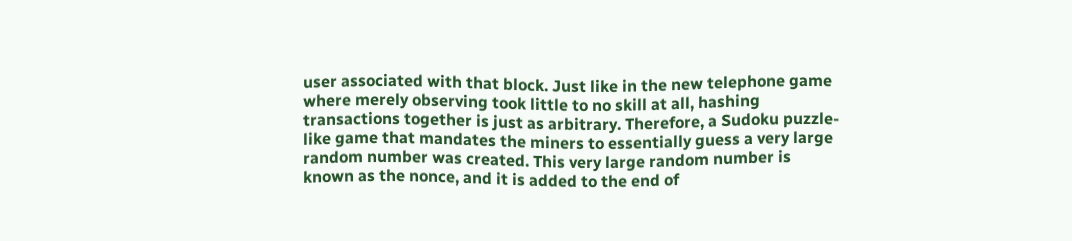user associated with that block. Just like in the new telephone game where merely observing took little to no skill at all, hashing transactions together is just as arbitrary. Therefore, a Sudoku puzzle-like game that mandates the miners to essentially guess a very large random number was created. This very large random number is known as the nonce, and it is added to the end of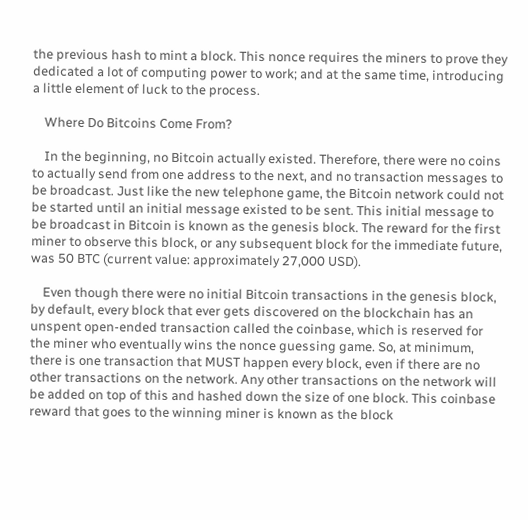the previous hash to mint a block. This nonce requires the miners to prove they dedicated a lot of computing power to work; and at the same time, introducing a little element of luck to the process.

    Where Do Bitcoins Come From?

    In the beginning, no Bitcoin actually existed. Therefore, there were no coins to actually send from one address to the next, and no transaction messages to be broadcast. Just like the new telephone game, the Bitcoin network could not be started until an initial message existed to be sent. This initial message to be broadcast in Bitcoin is known as the genesis block. The reward for the first miner to observe this block, or any subsequent block for the immediate future, was 50 BTC (current value: approximately 27,000 USD).

    Even though there were no initial Bitcoin transactions in the genesis block, by default, every block that ever gets discovered on the blockchain has an unspent open-ended transaction called the coinbase, which is reserved for the miner who eventually wins the nonce guessing game. So, at minimum, there is one transaction that MUST happen every block, even if there are no other transactions on the network. Any other transactions on the network will be added on top of this and hashed down the size of one block. This coinbase reward that goes to the winning miner is known as the block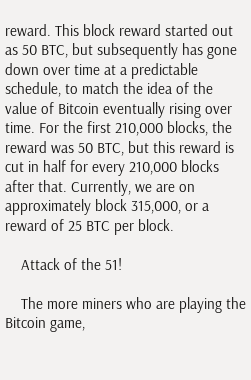reward. This block reward started out as 50 BTC, but subsequently has gone down over time at a predictable schedule, to match the idea of the value of Bitcoin eventually rising over time. For the first 210,000 blocks, the reward was 50 BTC, but this reward is cut in half for every 210,000 blocks after that. Currently, we are on approximately block 315,000, or a reward of 25 BTC per block.

    Attack of the 51!

    The more miners who are playing the Bitcoin game,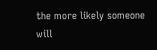the more likely someone will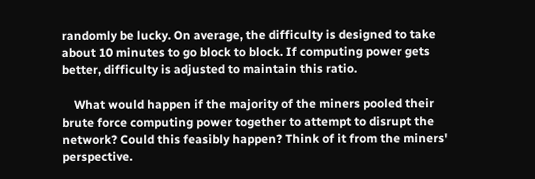randomly be lucky. On average, the difficulty is designed to take about 10 minutes to go block to block. If computing power gets better, difficulty is adjusted to maintain this ratio.

    What would happen if the majority of the miners pooled their brute force computing power together to attempt to disrupt the network? Could this feasibly happen? Think of it from the miners' perspective.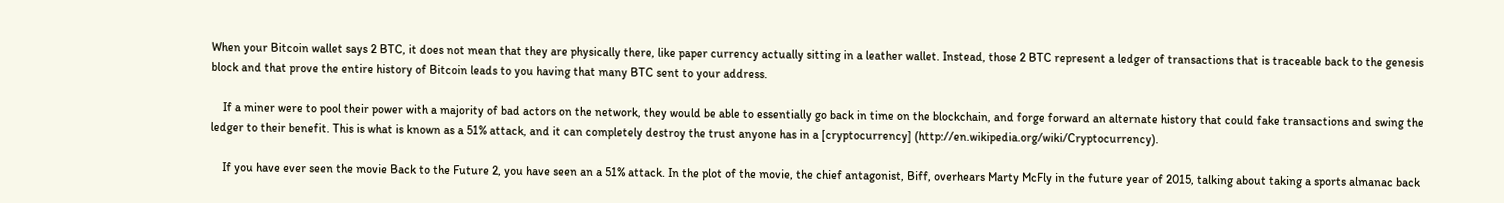When your Bitcoin wallet says 2 BTC, it does not mean that they are physically there, like paper currency actually sitting in a leather wallet. Instead, those 2 BTC represent a ledger of transactions that is traceable back to the genesis block and that prove the entire history of Bitcoin leads to you having that many BTC sent to your address.

    If a miner were to pool their power with a majority of bad actors on the network, they would be able to essentially go back in time on the blockchain, and forge forward an alternate history that could fake transactions and swing the ledger to their benefit. This is what is known as a 51% attack, and it can completely destroy the trust anyone has in a [cryptocurrency] (http://en.wikipedia.org/wiki/Cryptocurrency).

    If you have ever seen the movie Back to the Future 2, you have seen an a 51% attack. In the plot of the movie, the chief antagonist, Biff, overhears Marty McFly in the future year of 2015, talking about taking a sports almanac back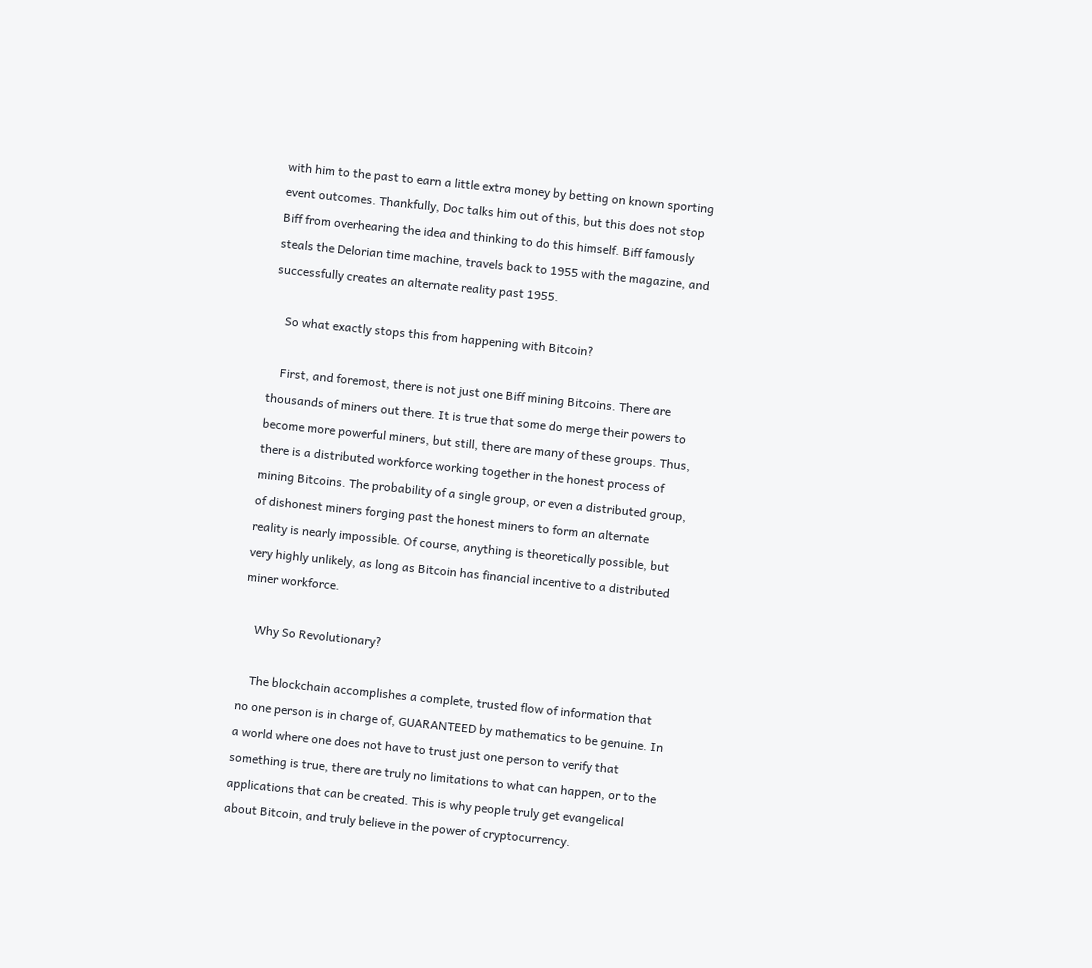with him to the past to earn a little extra money by betting on known sporting event outcomes. Thankfully, Doc talks him out of this, but this does not stop Biff from overhearing the idea and thinking to do this himself. Biff famously steals the Delorian time machine, travels back to 1955 with the magazine, and successfully creates an alternate reality past 1955.

    So what exactly stops this from happening with Bitcoin?

    First, and foremost, there is not just one Biff mining Bitcoins. There are thousands of miners out there. It is true that some do merge their powers to become more powerful miners, but still, there are many of these groups. Thus, there is a distributed workforce working together in the honest process of mining Bitcoins. The probability of a single group, or even a distributed group, of dishonest miners forging past the honest miners to form an alternate reality is nearly impossible. Of course, anything is theoretically possible, but very highly unlikely, as long as Bitcoin has financial incentive to a distributed miner workforce.

    Why So Revolutionary?

    The blockchain accomplishes a complete, trusted flow of information that no one person is in charge of, GUARANTEED by mathematics to be genuine. In a world where one does not have to trust just one person to verify that something is true, there are truly no limitations to what can happen, or to the applications that can be created. This is why people truly get evangelical about Bitcoin, and truly believe in the power of cryptocurrency.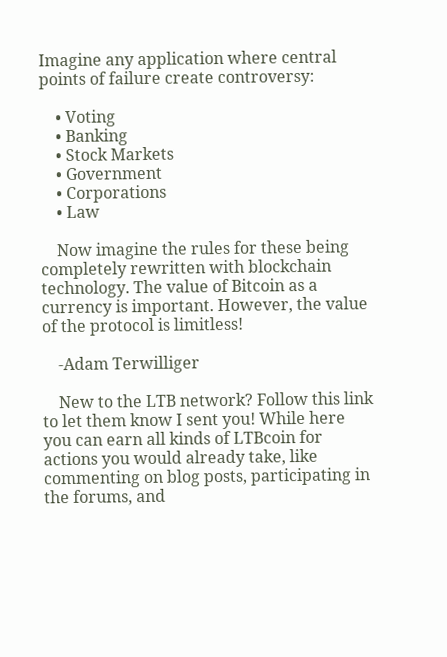Imagine any application where central points of failure create controversy:

    • Voting
    • Banking
    • Stock Markets
    • Government
    • Corporations
    • Law

    Now imagine the rules for these being completely rewritten with blockchain technology. The value of Bitcoin as a currency is important. However, the value of the protocol is limitless!

    -Adam Terwilliger

    New to the LTB network? Follow this link to let them know I sent you! While here you can earn all kinds of LTBcoin for actions you would already take, like commenting on blog posts, participating in the forums, and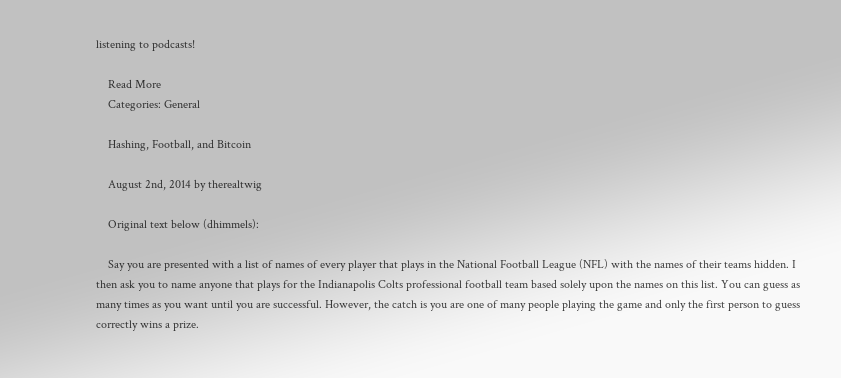listening to podcasts!

    Read More
    Categories: General

    Hashing, Football, and Bitcoin

    August 2nd, 2014 by therealtwig

    Original text below (dhimmels):

    Say you are presented with a list of names of every player that plays in the National Football League (NFL) with the names of their teams hidden. I then ask you to name anyone that plays for the Indianapolis Colts professional football team based solely upon the names on this list. You can guess as many times as you want until you are successful. However, the catch is you are one of many people playing the game and only the first person to guess correctly wins a prize.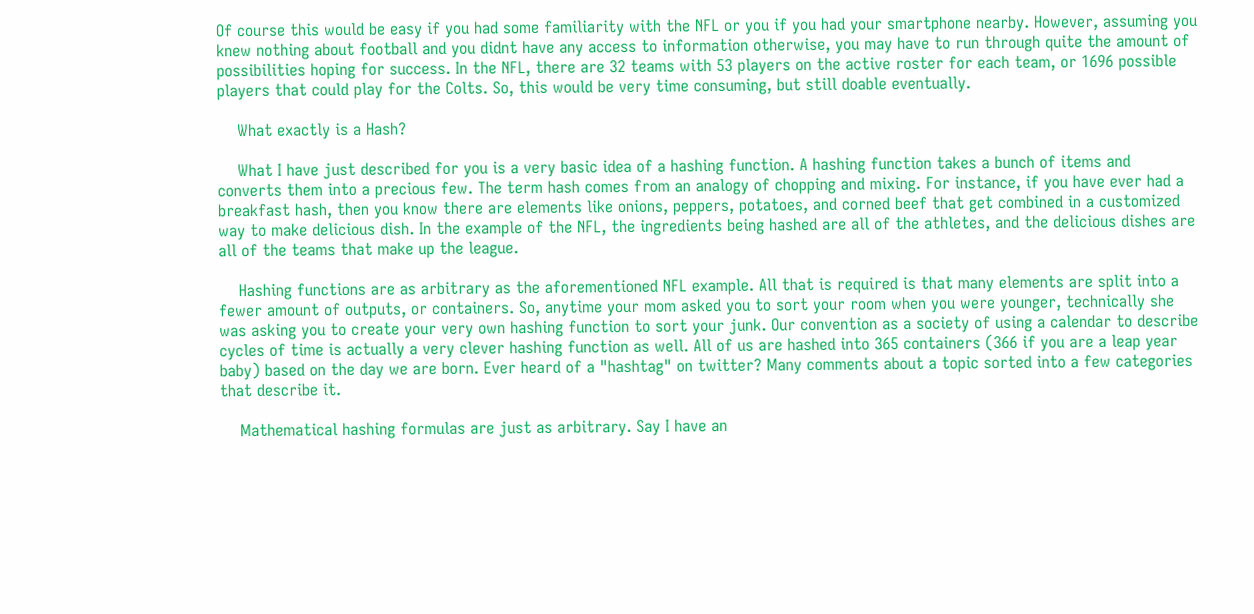Of course this would be easy if you had some familiarity with the NFL or you if you had your smartphone nearby. However, assuming you knew nothing about football and you didnt have any access to information otherwise, you may have to run through quite the amount of possibilities hoping for success. In the NFL, there are 32 teams with 53 players on the active roster for each team, or 1696 possible players that could play for the Colts. So, this would be very time consuming, but still doable eventually.

    What exactly is a Hash?

    What I have just described for you is a very basic idea of a hashing function. A hashing function takes a bunch of items and converts them into a precious few. The term hash comes from an analogy of chopping and mixing. For instance, if you have ever had a breakfast hash, then you know there are elements like onions, peppers, potatoes, and corned beef that get combined in a customized way to make delicious dish. In the example of the NFL, the ingredients being hashed are all of the athletes, and the delicious dishes are all of the teams that make up the league.

    Hashing functions are as arbitrary as the aforementioned NFL example. All that is required is that many elements are split into a fewer amount of outputs, or containers. So, anytime your mom asked you to sort your room when you were younger, technically she was asking you to create your very own hashing function to sort your junk. Our convention as a society of using a calendar to describe cycles of time is actually a very clever hashing function as well. All of us are hashed into 365 containers (366 if you are a leap year baby) based on the day we are born. Ever heard of a "hashtag" on twitter? Many comments about a topic sorted into a few categories that describe it.

    Mathematical hashing formulas are just as arbitrary. Say I have an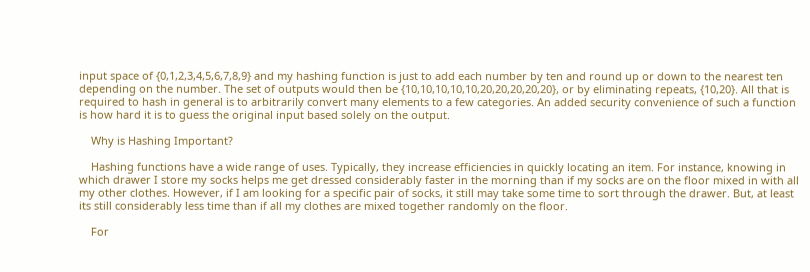input space of {0,1,2,3,4,5,6,7,8,9} and my hashing function is just to add each number by ten and round up or down to the nearest ten depending on the number. The set of outputs would then be {10,10,10,10,10,20,20,20,20,20}, or by eliminating repeats, {10,20}. All that is required to hash in general is to arbitrarily convert many elements to a few categories. An added security convenience of such a function is how hard it is to guess the original input based solely on the output.

    Why is Hashing Important?

    Hashing functions have a wide range of uses. Typically, they increase efficiencies in quickly locating an item. For instance, knowing in which drawer I store my socks helps me get dressed considerably faster in the morning than if my socks are on the floor mixed in with all my other clothes. However, if I am looking for a specific pair of socks, it still may take some time to sort through the drawer. But, at least its still considerably less time than if all my clothes are mixed together randomly on the floor.

    For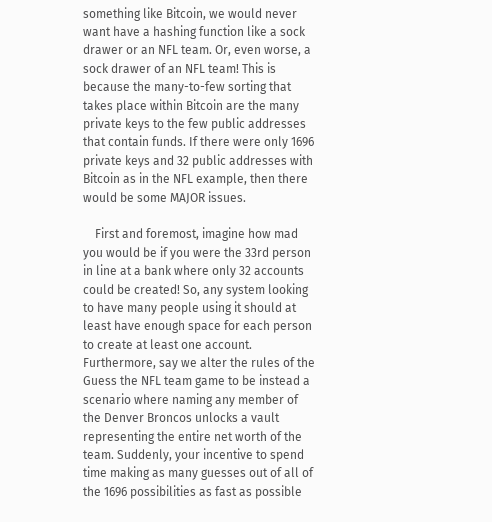something like Bitcoin, we would never want have a hashing function like a sock drawer or an NFL team. Or, even worse, a sock drawer of an NFL team! This is because the many-to-few sorting that takes place within Bitcoin are the many private keys to the few public addresses that contain funds. If there were only 1696 private keys and 32 public addresses with Bitcoin as in the NFL example, then there would be some MAJOR issues.

    First and foremost, imagine how mad you would be if you were the 33rd person in line at a bank where only 32 accounts could be created! So, any system looking to have many people using it should at least have enough space for each person to create at least one account. Furthermore, say we alter the rules of the Guess the NFL team game to be instead a scenario where naming any member of the Denver Broncos unlocks a vault representing the entire net worth of the team. Suddenly, your incentive to spend time making as many guesses out of all of the 1696 possibilities as fast as possible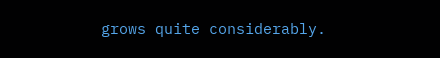grows quite considerably.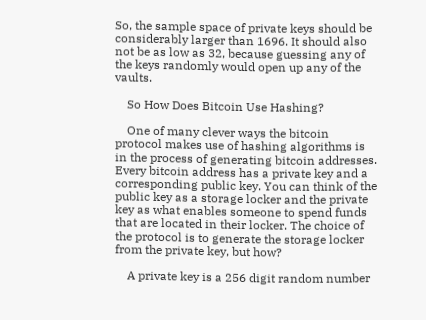So, the sample space of private keys should be considerably larger than 1696. It should also not be as low as 32, because guessing any of the keys randomly would open up any of the vaults.

    So How Does Bitcoin Use Hashing?

    One of many clever ways the bitcoin protocol makes use of hashing algorithms is in the process of generating bitcoin addresses. Every bitcoin address has a private key and a corresponding public key. You can think of the public key as a storage locker and the private key as what enables someone to spend funds that are located in their locker. The choice of the protocol is to generate the storage locker from the private key, but how?

    A private key is a 256 digit random number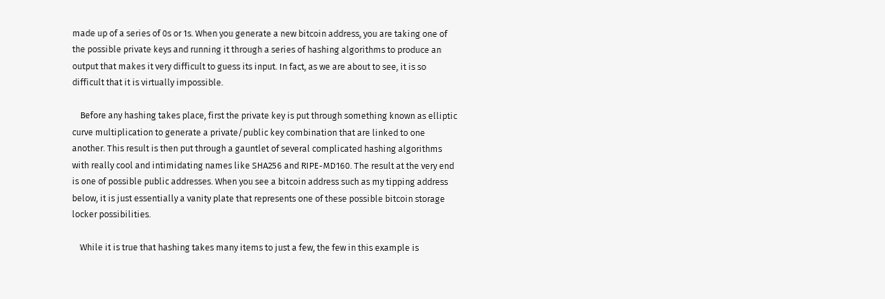made up of a series of 0s or 1s. When you generate a new bitcoin address, you are taking one of the possible private keys and running it through a series of hashing algorithms to produce an output that makes it very difficult to guess its input. In fact, as we are about to see, it is so difficult that it is virtually impossible.

    Before any hashing takes place, first the private key is put through something known as elliptic curve multiplication to generate a private/public key combination that are linked to one another. This result is then put through a gauntlet of several complicated hashing algorithms with really cool and intimidating names like SHA256 and RIPE-MD160. The result at the very end is one of possible public addresses. When you see a bitcoin address such as my tipping address below, it is just essentially a vanity plate that represents one of these possible bitcoin storage locker possibilities.

    While it is true that hashing takes many items to just a few, the few in this example is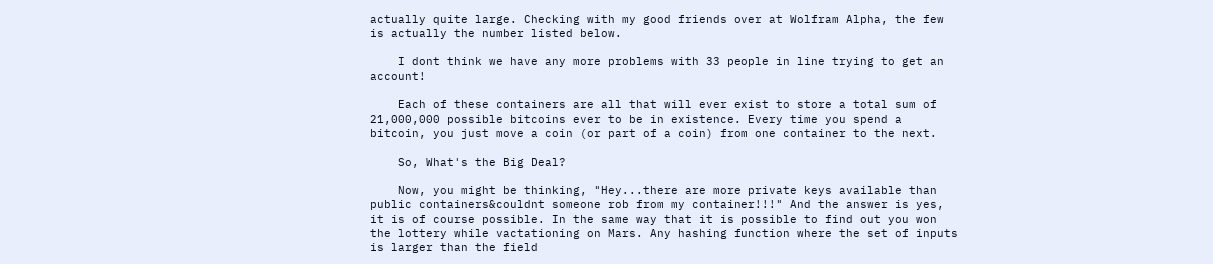actually quite large. Checking with my good friends over at Wolfram Alpha, the few is actually the number listed below.

    I dont think we have any more problems with 33 people in line trying to get an account!

    Each of these containers are all that will ever exist to store a total sum of 21,000,000 possible bitcoins ever to be in existence. Every time you spend a bitcoin, you just move a coin (or part of a coin) from one container to the next.

    So, What's the Big Deal?

    Now, you might be thinking, "Hey...there are more private keys available than public containers&couldnt someone rob from my container!!!" And the answer is yes, it is of course possible. In the same way that it is possible to find out you won the lottery while vactationing on Mars. Any hashing function where the set of inputs is larger than the field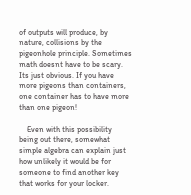of outputs will produce, by nature, collisions by the pigeonhole principle. Sometimes math doesnt have to be scary. Its just obvious. If you have more pigeons than containers, one container has to have more than one pigeon!

    Even with this possibility being out there, somewhat simple algebra can explain just how unlikely it would be for someone to find another key that works for your locker.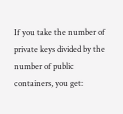If you take the number of private keys divided by the number of public containers, you get: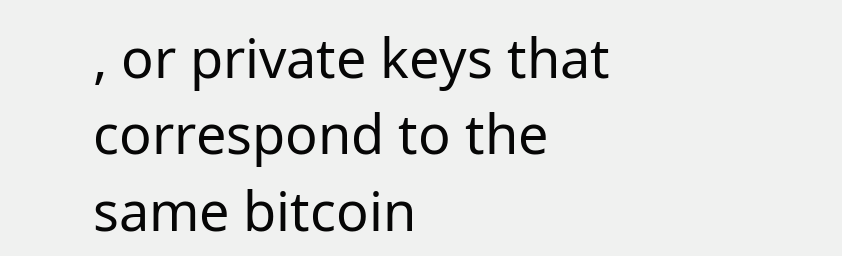, or private keys that correspond to the same bitcoin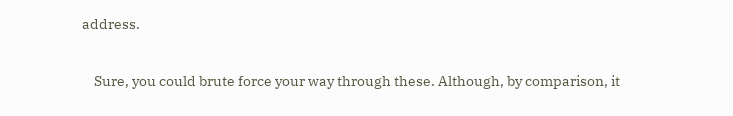address.

    Sure, you could brute force your way through these. Although, by comparison, it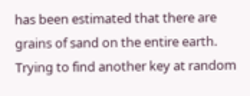has been estimated that there are grains of sand on the entire earth. Trying to find another key at random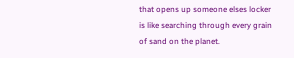that opens up someone elses locker is like searching through every grain of sand on the planet.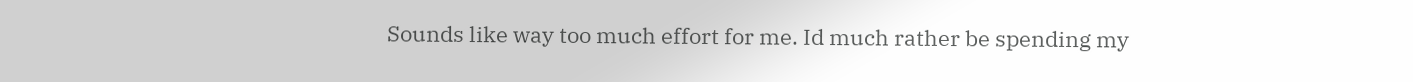Sounds like way too much effort for me. Id much rather be spending my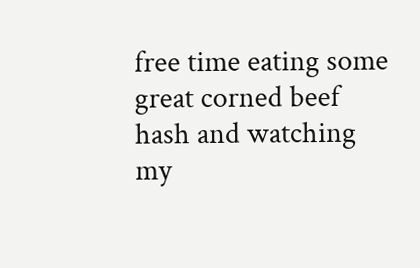free time eating some great corned beef hash and watching my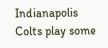Indianapolis Colts play some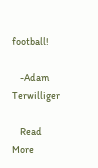football!

    -Adam Terwilliger

    Read More